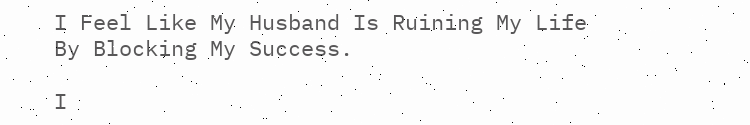I Feel Like My Husband Is Ruining My Life By Blocking My Success.

I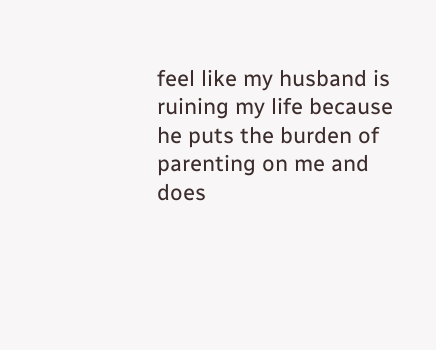feel like my husband is ruining my life because he puts the burden of parenting on me and does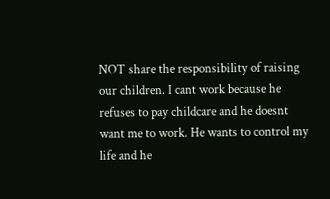NOT share the responsibility of raising our children. I cant work because he refuses to pay childcare and he doesnt want me to work. He wants to control my life and he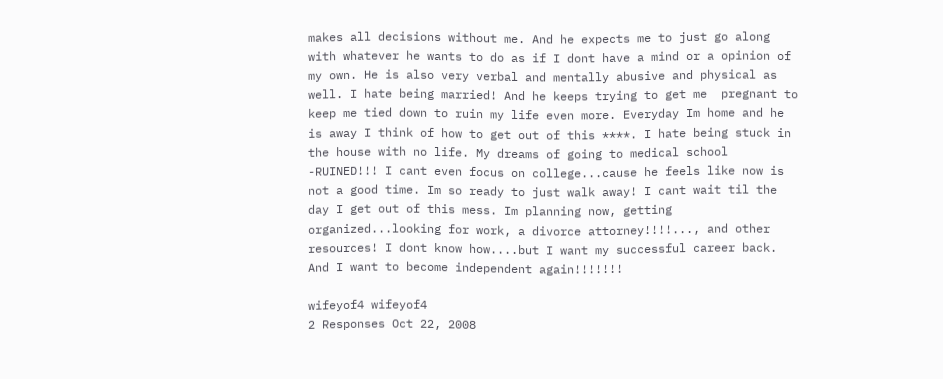makes all decisions without me. And he expects me to just go along with whatever he wants to do as if I dont have a mind or a opinion of my own. He is also very verbal and mentally abusive and physical as well. I hate being married! And he keeps trying to get me  pregnant to keep me tied down to ruin my life even more. Everyday Im home and he is away I think of how to get out of this ****. I hate being stuck in the house with no life. My dreams of going to medical school -RUINED!!! I cant even focus on college...cause he feels like now is not a good time. Im so ready to just walk away! I cant wait til the day I get out of this mess. Im planning now, getting organized...looking for work, a divorce attorney!!!!..., and other resources! I dont know how....but I want my successful career back. And I want to become independent again!!!!!!!

wifeyof4 wifeyof4
2 Responses Oct 22, 2008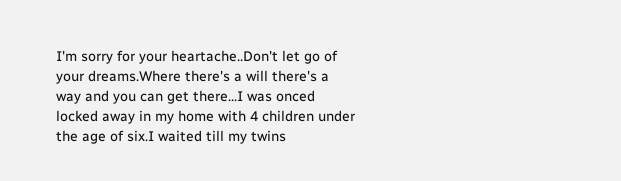I'm sorry for your heartache..Don't let go of your dreams.Where there's a will there's a way and you can get there...I was onced locked away in my home with 4 children under the age of six.I waited till my twins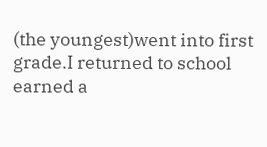(the youngest)went into first grade.I returned to school earned a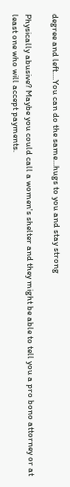degree and left....You can do the same...hugs to you and stay strong

Physically abusive? Maybe you could call a women's shelter and they might be able to tell you a pro bono attorney or at least one who will accept payments.